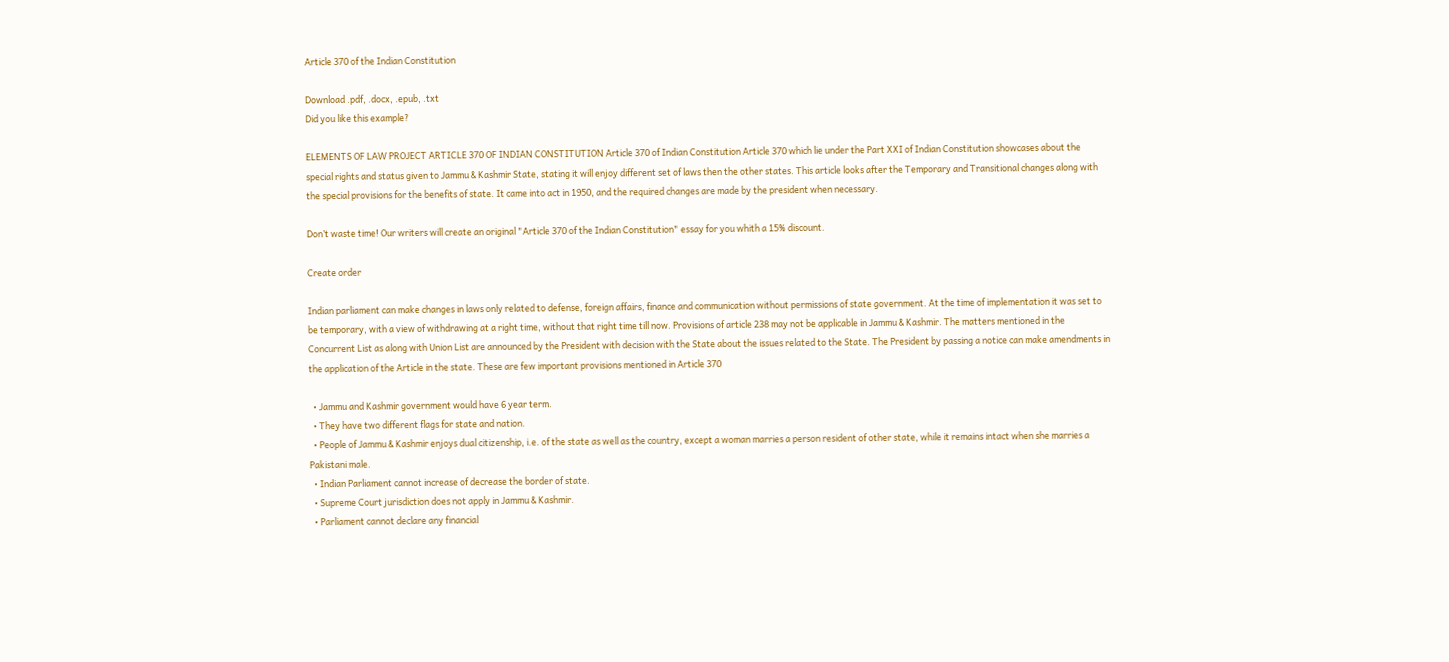Article 370 of the Indian Constitution

Download .pdf, .docx, .epub, .txt
Did you like this example?

ELEMENTS OF LAW PROJECT ARTICLE 370 OF INDIAN CONSTITUTION Article 370 of Indian Constitution Article 370 which lie under the Part XXI of Indian Constitution showcases about the special rights and status given to Jammu & Kashmir State, stating it will enjoy different set of laws then the other states. This article looks after the Temporary and Transitional changes along with the special provisions for the benefits of state. It came into act in 1950, and the required changes are made by the president when necessary.

Don’t waste time! Our writers will create an original "Article 370 of the Indian Constitution" essay for you whith a 15% discount.

Create order

Indian parliament can make changes in laws only related to defense, foreign affairs, finance and communication without permissions of state government. At the time of implementation it was set to be temporary, with a view of withdrawing at a right time, without that right time till now. Provisions of article 238 may not be applicable in Jammu & Kashmir. The matters mentioned in the Concurrent List as along with Union List are announced by the President with decision with the State about the issues related to the State. The President by passing a notice can make amendments in the application of the Article in the state. These are few important provisions mentioned in Article 370

  • Jammu and Kashmir government would have 6 year term.
  • They have two different flags for state and nation.
  • People of Jammu & Kashmir enjoys dual citizenship, i.e. of the state as well as the country, except a woman marries a person resident of other state, while it remains intact when she marries a Pakistani male.
  • Indian Parliament cannot increase of decrease the border of state.
  • Supreme Court jurisdiction does not apply in Jammu & Kashmir.
  • Parliament cannot declare any financial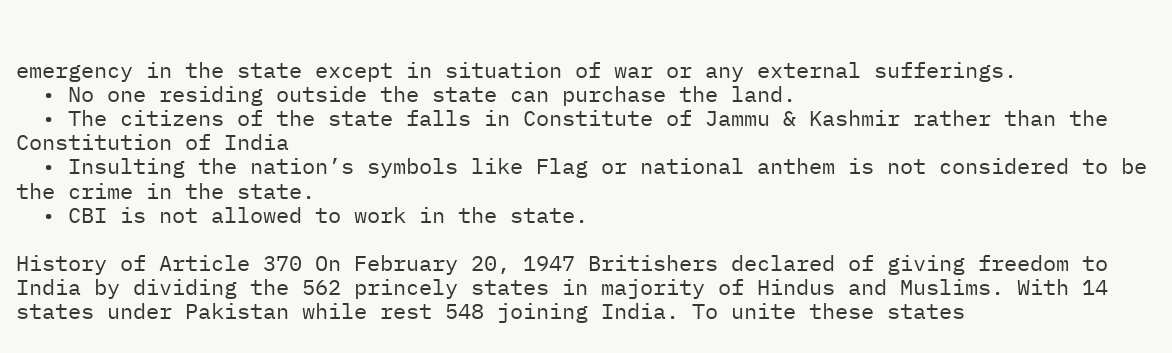emergency in the state except in situation of war or any external sufferings.
  • No one residing outside the state can purchase the land.
  • The citizens of the state falls in Constitute of Jammu & Kashmir rather than the Constitution of India
  • Insulting the nation’s symbols like Flag or national anthem is not considered to be the crime in the state.
  • CBI is not allowed to work in the state.

History of Article 370 On February 20, 1947 Britishers declared of giving freedom to India by dividing the 562 princely states in majority of Hindus and Muslims. With 14 states under Pakistan while rest 548 joining India. To unite these states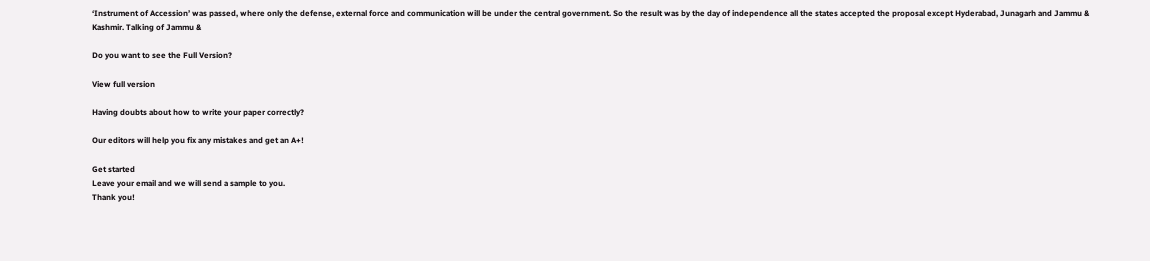‘Instrument of Accession’ was passed, where only the defense, external force and communication will be under the central government. So the result was by the day of independence all the states accepted the proposal except Hyderabad, Junagarh and Jammu & Kashmir. Talking of Jammu &

Do you want to see the Full Version?

View full version

Having doubts about how to write your paper correctly?

Our editors will help you fix any mistakes and get an A+!

Get started
Leave your email and we will send a sample to you.
Thank you!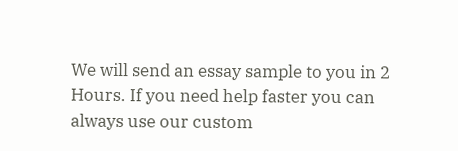We will send an essay sample to you in 2 Hours. If you need help faster you can always use our custom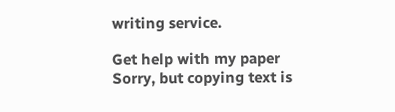writing service.

Get help with my paper
Sorry, but copying text is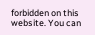forbidden on this website. You can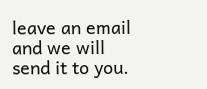leave an email and we will send it to you.